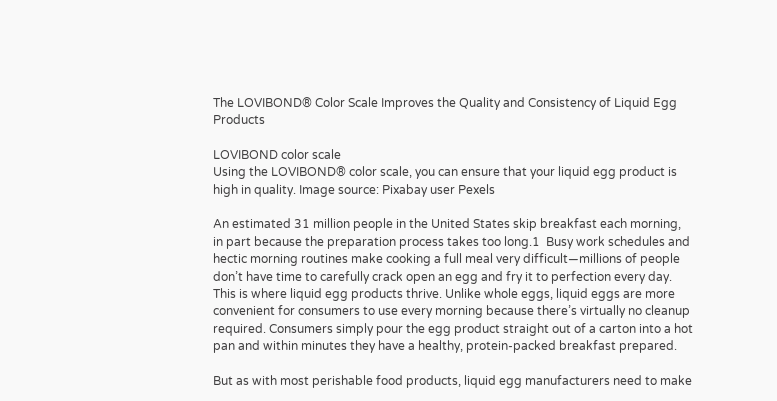The LOVIBOND® Color Scale Improves the Quality and Consistency of Liquid Egg Products

LOVIBOND color scale
Using the LOVIBOND® color scale, you can ensure that your liquid egg product is high in quality. Image source: Pixabay user Pexels

An estimated 31 million people in the United States skip breakfast each morning, in part because the preparation process takes too long.1  Busy work schedules and hectic morning routines make cooking a full meal very difficult—millions of people don’t have time to carefully crack open an egg and fry it to perfection every day. This is where liquid egg products thrive. Unlike whole eggs, liquid eggs are more convenient for consumers to use every morning because there’s virtually no cleanup required. Consumers simply pour the egg product straight out of a carton into a hot pan and within minutes they have a healthy, protein-packed breakfast prepared.

But as with most perishable food products, liquid egg manufacturers need to make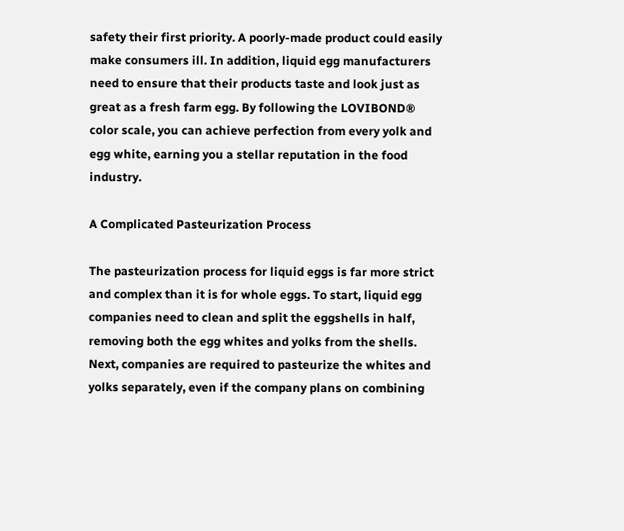safety their first priority. A poorly-made product could easily make consumers ill. In addition, liquid egg manufacturers need to ensure that their products taste and look just as great as a fresh farm egg. By following the LOVIBOND® color scale, you can achieve perfection from every yolk and egg white, earning you a stellar reputation in the food industry.

A Complicated Pasteurization Process

The pasteurization process for liquid eggs is far more strict and complex than it is for whole eggs. To start, liquid egg companies need to clean and split the eggshells in half, removing both the egg whites and yolks from the shells. Next, companies are required to pasteurize the whites and yolks separately, even if the company plans on combining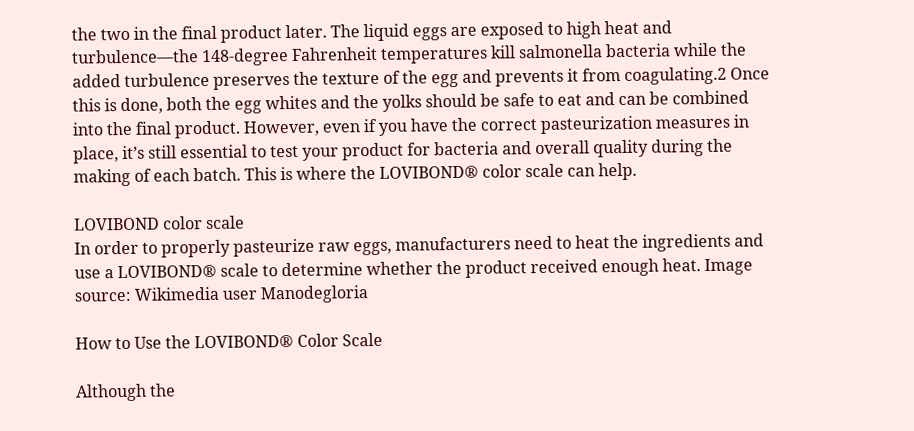the two in the final product later. The liquid eggs are exposed to high heat and turbulence—the 148-degree Fahrenheit temperatures kill salmonella bacteria while the added turbulence preserves the texture of the egg and prevents it from coagulating.2 Once this is done, both the egg whites and the yolks should be safe to eat and can be combined into the final product. However, even if you have the correct pasteurization measures in place, it’s still essential to test your product for bacteria and overall quality during the making of each batch. This is where the LOVIBOND® color scale can help.

LOVIBOND color scale
In order to properly pasteurize raw eggs, manufacturers need to heat the ingredients and use a LOVIBOND® scale to determine whether the product received enough heat. Image source: Wikimedia user Manodegloria

How to Use the LOVIBOND® Color Scale

Although the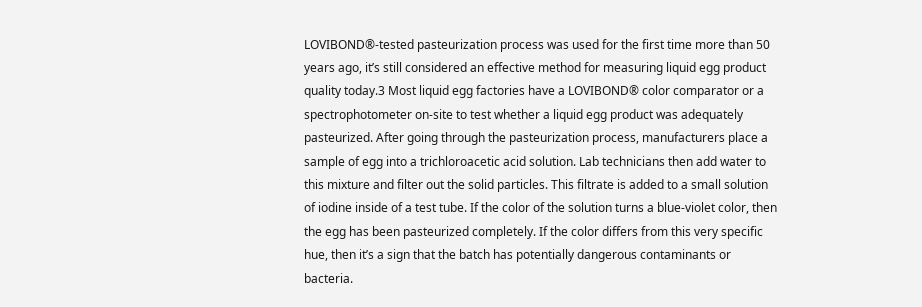LOVIBOND®-tested pasteurization process was used for the first time more than 50 years ago, it’s still considered an effective method for measuring liquid egg product quality today.3 Most liquid egg factories have a LOVIBOND® color comparator or a spectrophotometer on-site to test whether a liquid egg product was adequately pasteurized. After going through the pasteurization process, manufacturers place a sample of egg into a trichloroacetic acid solution. Lab technicians then add water to this mixture and filter out the solid particles. This filtrate is added to a small solution of iodine inside of a test tube. If the color of the solution turns a blue-violet color, then the egg has been pasteurized completely. If the color differs from this very specific hue, then it’s a sign that the batch has potentially dangerous contaminants or bacteria.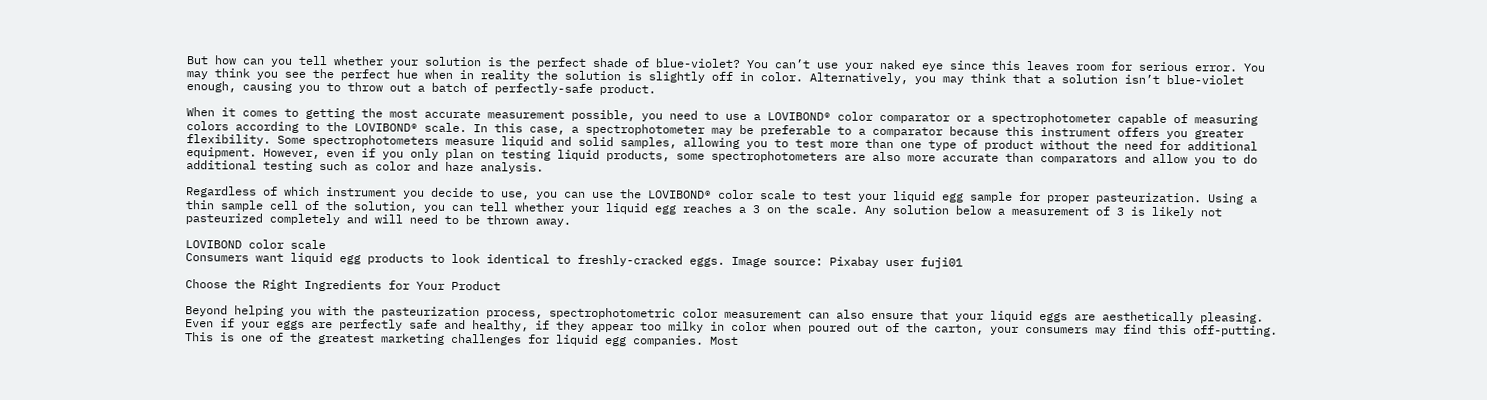But how can you tell whether your solution is the perfect shade of blue-violet? You can’t use your naked eye since this leaves room for serious error. You may think you see the perfect hue when in reality the solution is slightly off in color. Alternatively, you may think that a solution isn’t blue-violet enough, causing you to throw out a batch of perfectly-safe product.

When it comes to getting the most accurate measurement possible, you need to use a LOVIBOND® color comparator or a spectrophotometer capable of measuring colors according to the LOVIBOND® scale. In this case, a spectrophotometer may be preferable to a comparator because this instrument offers you greater flexibility. Some spectrophotometers measure liquid and solid samples, allowing you to test more than one type of product without the need for additional equipment. However, even if you only plan on testing liquid products, some spectrophotometers are also more accurate than comparators and allow you to do additional testing such as color and haze analysis.

Regardless of which instrument you decide to use, you can use the LOVIBOND® color scale to test your liquid egg sample for proper pasteurization. Using a thin sample cell of the solution, you can tell whether your liquid egg reaches a 3 on the scale. Any solution below a measurement of 3 is likely not pasteurized completely and will need to be thrown away.

LOVIBOND color scale
Consumers want liquid egg products to look identical to freshly-cracked eggs. Image source: Pixabay user fuji01

Choose the Right Ingredients for Your Product

Beyond helping you with the pasteurization process, spectrophotometric color measurement can also ensure that your liquid eggs are aesthetically pleasing. Even if your eggs are perfectly safe and healthy, if they appear too milky in color when poured out of the carton, your consumers may find this off-putting. This is one of the greatest marketing challenges for liquid egg companies. Most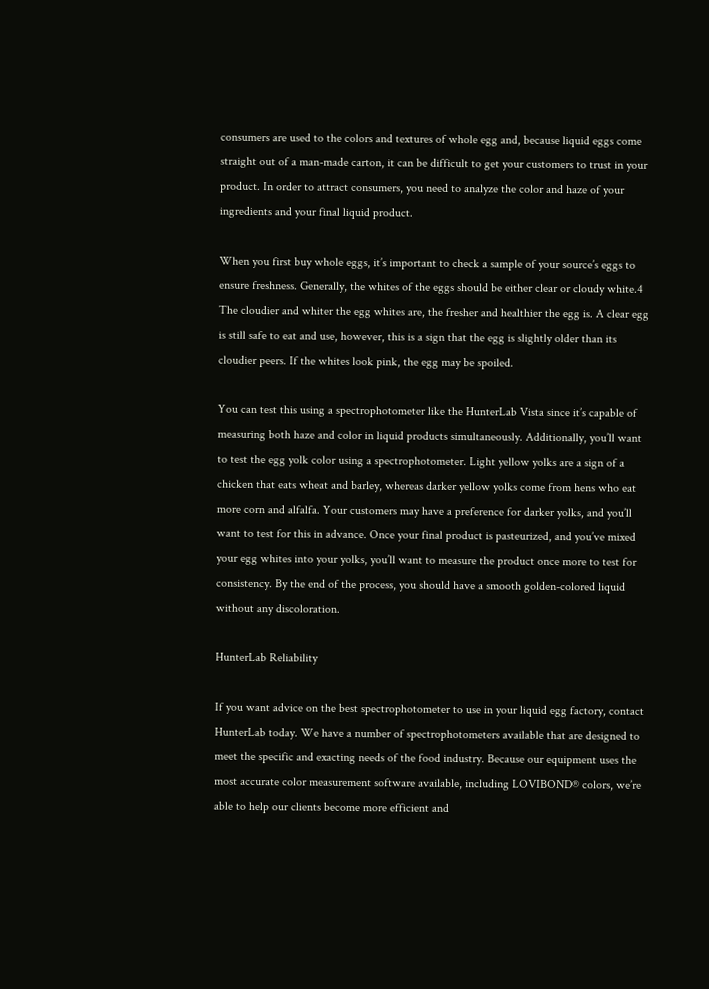consumers are used to the colors and textures of whole egg and, because liquid eggs come straight out of a man-made carton, it can be difficult to get your customers to trust in your product. In order to attract consumers, you need to analyze the color and haze of your ingredients and your final liquid product.

When you first buy whole eggs, it’s important to check a sample of your source’s eggs to ensure freshness. Generally, the whites of the eggs should be either clear or cloudy white.4  The cloudier and whiter the egg whites are, the fresher and healthier the egg is. A clear egg is still safe to eat and use, however, this is a sign that the egg is slightly older than its cloudier peers. If the whites look pink, the egg may be spoiled.

You can test this using a spectrophotometer like the HunterLab Vista since it’s capable of measuring both haze and color in liquid products simultaneously. Additionally, you’ll want to test the egg yolk color using a spectrophotometer. Light yellow yolks are a sign of a chicken that eats wheat and barley, whereas darker yellow yolks come from hens who eat more corn and alfalfa. Your customers may have a preference for darker yolks, and you’ll want to test for this in advance. Once your final product is pasteurized, and you’ve mixed your egg whites into your yolks, you’ll want to measure the product once more to test for consistency. By the end of the process, you should have a smooth golden-colored liquid without any discoloration.

HunterLab Reliability

If you want advice on the best spectrophotometer to use in your liquid egg factory, contact HunterLab today. We have a number of spectrophotometers available that are designed to meet the specific and exacting needs of the food industry. Because our equipment uses the most accurate color measurement software available, including LOVIBOND® colors, we’re able to help our clients become more efficient and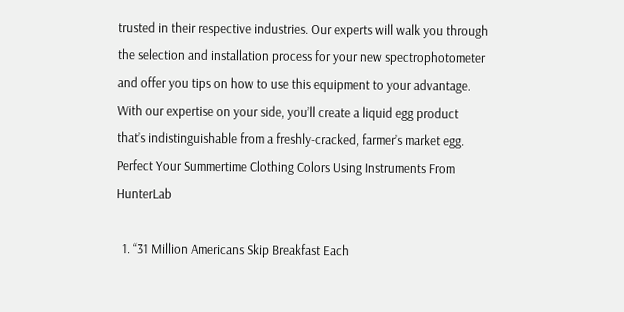trusted in their respective industries. Our experts will walk you through the selection and installation process for your new spectrophotometer and offer you tips on how to use this equipment to your advantage. With our expertise on your side, you’ll create a liquid egg product that’s indistinguishable from a freshly-cracked, farmer’s market egg.
Perfect Your Summertime Clothing Colors Using Instruments From HunterLab

  1. “31 Million Americans Skip Breakfast Each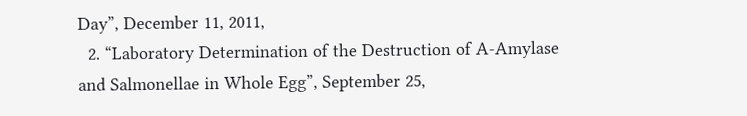Day”, December 11, 2011,
  2. “Laboratory Determination of the Destruction of A-Amylase and Salmonellae in Whole Egg”, September 25,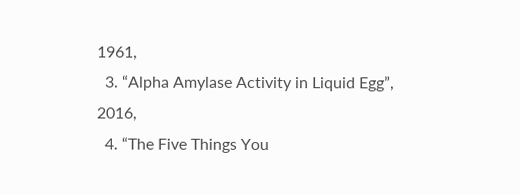1961,
  3. “Alpha Amylase Activity in Liquid Egg”, 2016,
  4. “The Five Things You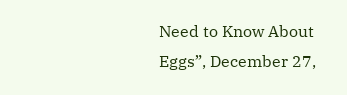Need to Know About Eggs”, December 27,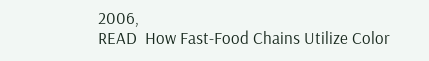2006,
READ  How Fast-Food Chains Utilize Color